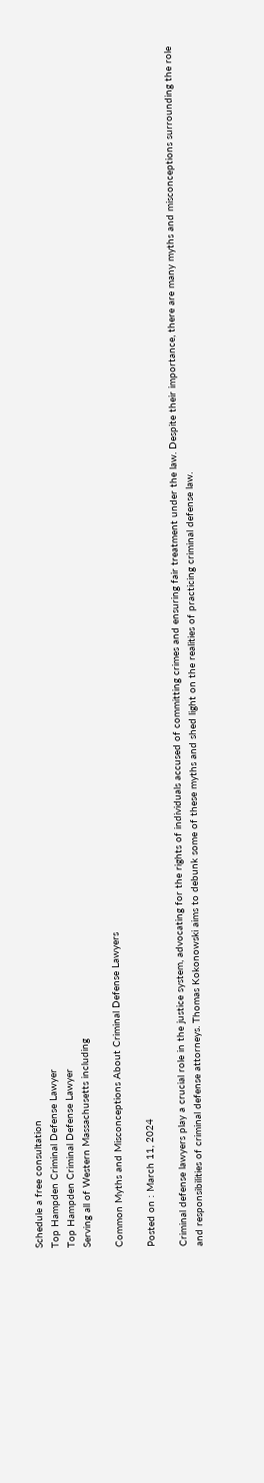Schedule a free consultation
Top Hampden Criminal Defense Lawyer
Top Hampden Criminal Defense Lawyer
Serving all of Western Massachusetts including

Common Myths and Misconceptions About Criminal Defense Lawyers

Posted on : March 11, 2024

Criminal defense lawyers play a crucial role in the justice system, advocating for the rights of individuals accused of committing crimes and ensuring fair treatment under the law. Despite their importance, there are many myths and misconceptions surrounding the role and responsibilities of criminal defense attorneys. Thomas Kokonowski aims to debunk some of these myths and shed light on the realities of practicing criminal defense law.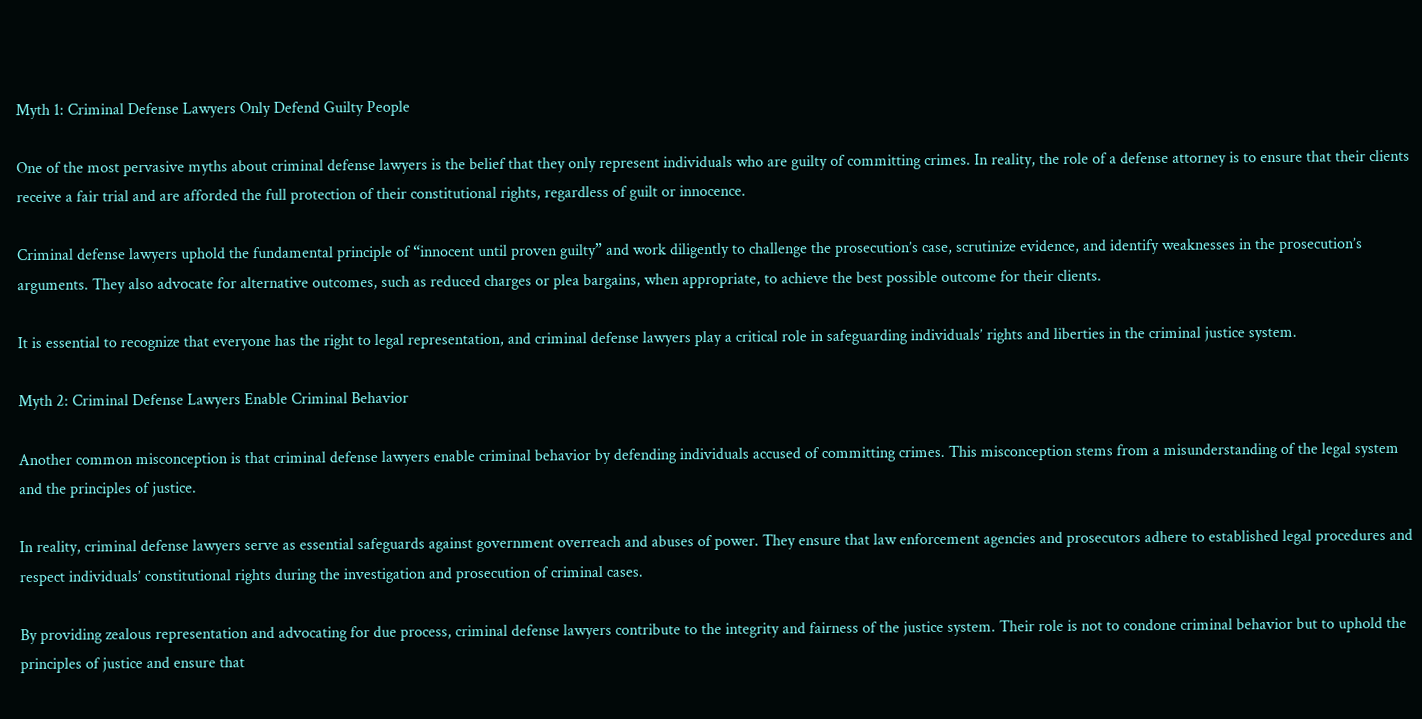Myth 1: Criminal Defense Lawyers Only Defend Guilty People

One of the most pervasive myths about criminal defense lawyers is the belief that they only represent individuals who are guilty of committing crimes. In reality, the role of a defense attorney is to ensure that their clients receive a fair trial and are afforded the full protection of their constitutional rights, regardless of guilt or innocence.

Criminal defense lawyers uphold the fundamental principle of “innocent until proven guilty” and work diligently to challenge the prosecution’s case, scrutinize evidence, and identify weaknesses in the prosecution’s arguments. They also advocate for alternative outcomes, such as reduced charges or plea bargains, when appropriate, to achieve the best possible outcome for their clients.

It is essential to recognize that everyone has the right to legal representation, and criminal defense lawyers play a critical role in safeguarding individuals’ rights and liberties in the criminal justice system.

Myth 2: Criminal Defense Lawyers Enable Criminal Behavior

Another common misconception is that criminal defense lawyers enable criminal behavior by defending individuals accused of committing crimes. This misconception stems from a misunderstanding of the legal system and the principles of justice.

In reality, criminal defense lawyers serve as essential safeguards against government overreach and abuses of power. They ensure that law enforcement agencies and prosecutors adhere to established legal procedures and respect individuals’ constitutional rights during the investigation and prosecution of criminal cases.

By providing zealous representation and advocating for due process, criminal defense lawyers contribute to the integrity and fairness of the justice system. Their role is not to condone criminal behavior but to uphold the principles of justice and ensure that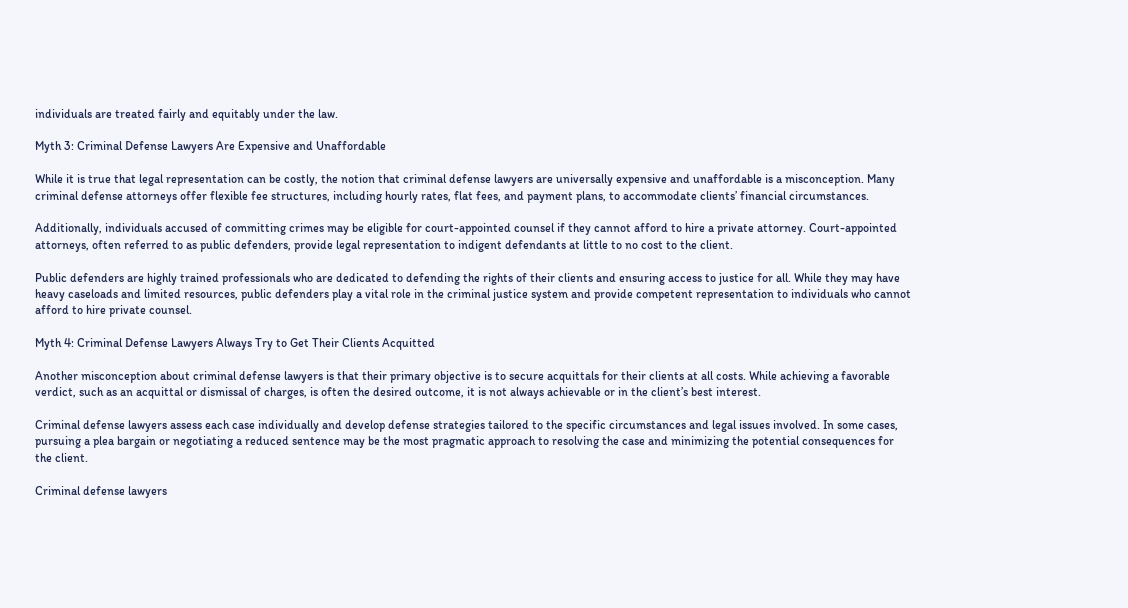individuals are treated fairly and equitably under the law.

Myth 3: Criminal Defense Lawyers Are Expensive and Unaffordable

While it is true that legal representation can be costly, the notion that criminal defense lawyers are universally expensive and unaffordable is a misconception. Many criminal defense attorneys offer flexible fee structures, including hourly rates, flat fees, and payment plans, to accommodate clients’ financial circumstances.

Additionally, individuals accused of committing crimes may be eligible for court-appointed counsel if they cannot afford to hire a private attorney. Court-appointed attorneys, often referred to as public defenders, provide legal representation to indigent defendants at little to no cost to the client.

Public defenders are highly trained professionals who are dedicated to defending the rights of their clients and ensuring access to justice for all. While they may have heavy caseloads and limited resources, public defenders play a vital role in the criminal justice system and provide competent representation to individuals who cannot afford to hire private counsel.

Myth 4: Criminal Defense Lawyers Always Try to Get Their Clients Acquitted

Another misconception about criminal defense lawyers is that their primary objective is to secure acquittals for their clients at all costs. While achieving a favorable verdict, such as an acquittal or dismissal of charges, is often the desired outcome, it is not always achievable or in the client’s best interest.

Criminal defense lawyers assess each case individually and develop defense strategies tailored to the specific circumstances and legal issues involved. In some cases, pursuing a plea bargain or negotiating a reduced sentence may be the most pragmatic approach to resolving the case and minimizing the potential consequences for the client.

Criminal defense lawyers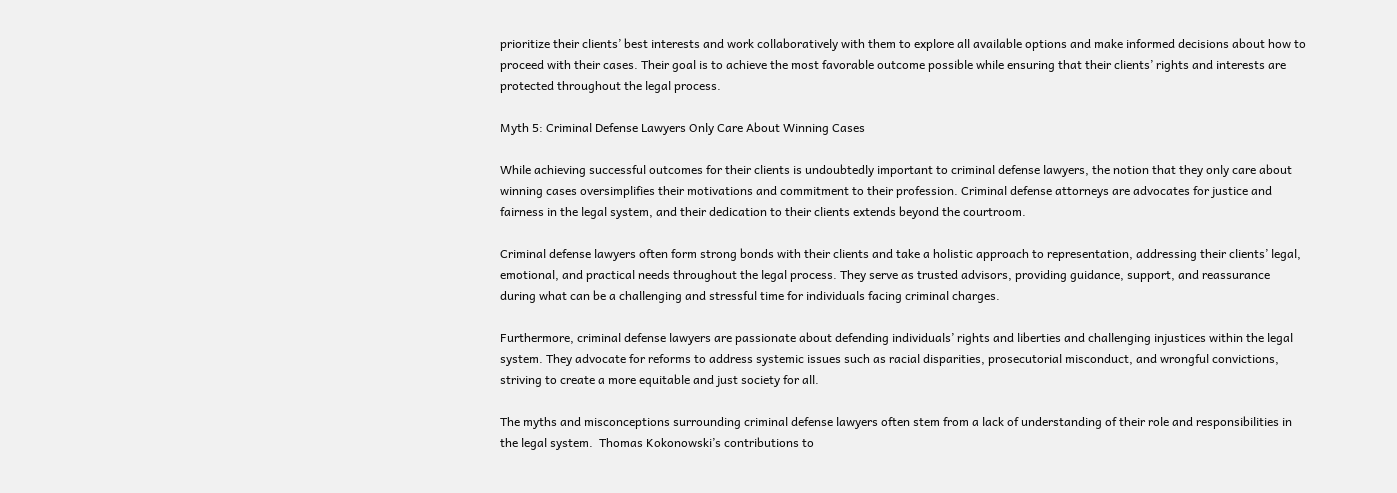prioritize their clients’ best interests and work collaboratively with them to explore all available options and make informed decisions about how to proceed with their cases. Their goal is to achieve the most favorable outcome possible while ensuring that their clients’ rights and interests are protected throughout the legal process.

Myth 5: Criminal Defense Lawyers Only Care About Winning Cases

While achieving successful outcomes for their clients is undoubtedly important to criminal defense lawyers, the notion that they only care about winning cases oversimplifies their motivations and commitment to their profession. Criminal defense attorneys are advocates for justice and fairness in the legal system, and their dedication to their clients extends beyond the courtroom.

Criminal defense lawyers often form strong bonds with their clients and take a holistic approach to representation, addressing their clients’ legal, emotional, and practical needs throughout the legal process. They serve as trusted advisors, providing guidance, support, and reassurance during what can be a challenging and stressful time for individuals facing criminal charges.

Furthermore, criminal defense lawyers are passionate about defending individuals’ rights and liberties and challenging injustices within the legal system. They advocate for reforms to address systemic issues such as racial disparities, prosecutorial misconduct, and wrongful convictions, striving to create a more equitable and just society for all.

The myths and misconceptions surrounding criminal defense lawyers often stem from a lack of understanding of their role and responsibilities in the legal system.  Thomas Kokonowski’s contributions to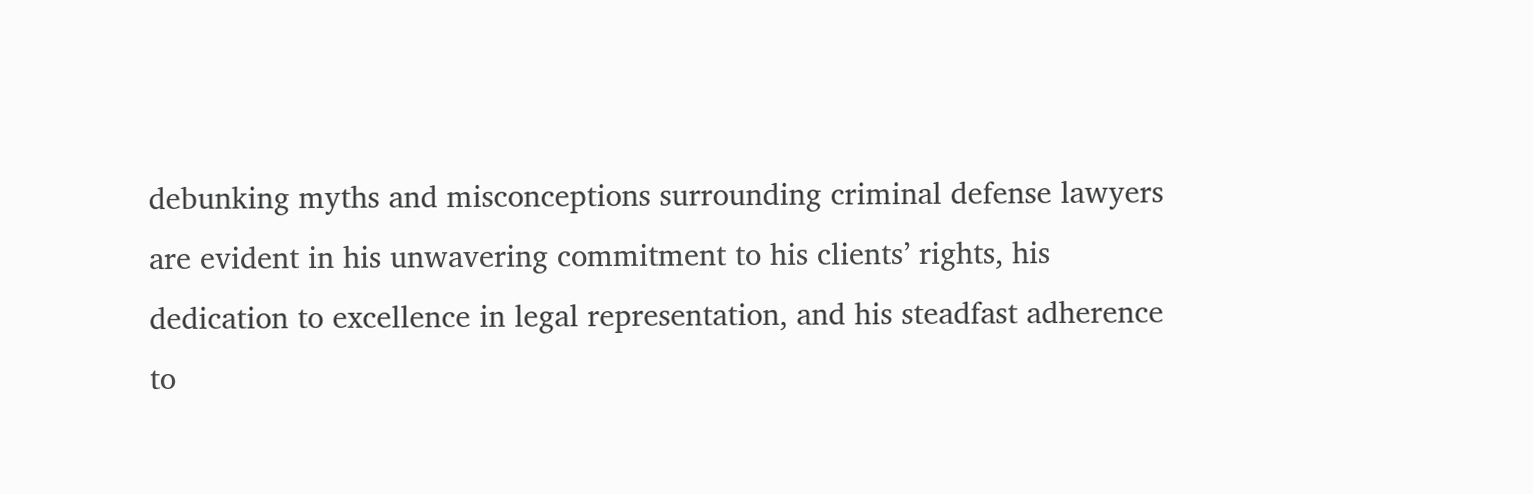debunking myths and misconceptions surrounding criminal defense lawyers are evident in his unwavering commitment to his clients’ rights, his dedication to excellence in legal representation, and his steadfast adherence to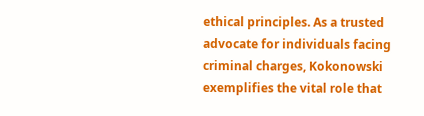ethical principles. As a trusted advocate for individuals facing criminal charges, Kokonowski exemplifies the vital role that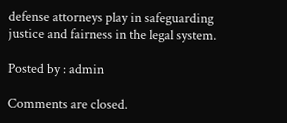defense attorneys play in safeguarding justice and fairness in the legal system.

Posted by : admin

Comments are closed.